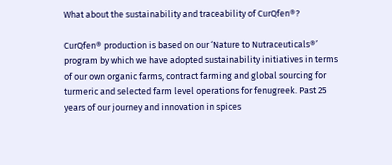What about the sustainability and traceability of CurQfen®?

CurQfen® production is based on our ‘Nature to Nutraceuticals®’ program by which we have adopted sustainability initiatives in terms of our own organic farms, contract farming and global sourcing for turmeric and selected farm level operations for fenugreek. Past 25 years of our journey and innovation in spices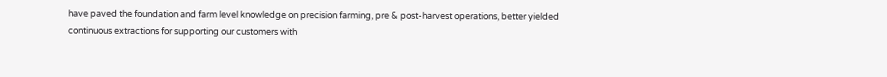have paved the foundation and farm level knowledge on precision farming, pre & post-harvest operations, better yielded continuous extractions for supporting our customers with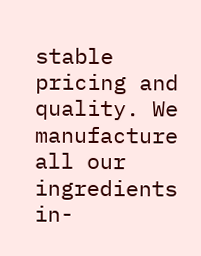stable pricing and quality. We manufacture all our ingredients in-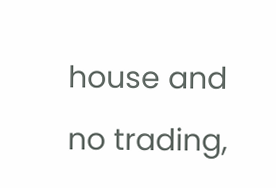house and no trading,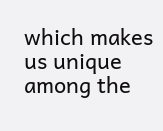which makes us unique among the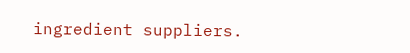ingredient suppliers.